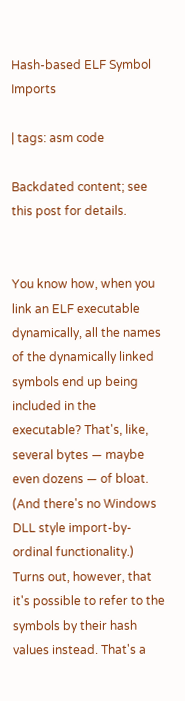Hash-based ELF Symbol Imports

| tags: asm code

Backdated content; see this post for details.


You know how, when you link an ELF executable dynamically, all the names of the dynamically linked symbols end up being included in the executable? That's, like, several bytes — maybe even dozens — of bloat. (And there's no Windows DLL style import-by-ordinal functionality.) Turns out, however, that it's possible to refer to the symbols by their hash values instead. That's a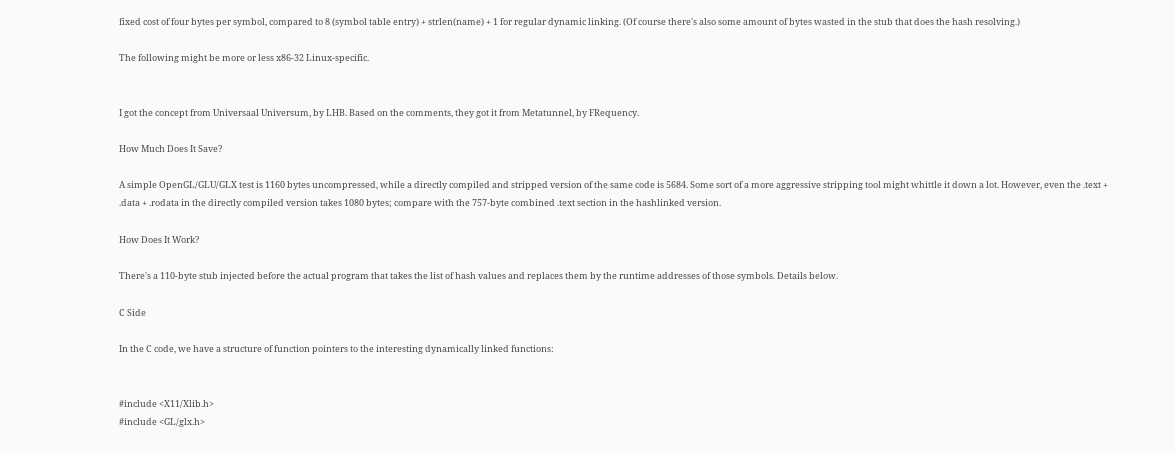fixed cost of four bytes per symbol, compared to 8 (symbol table entry) + strlen(name) + 1 for regular dynamic linking. (Of course there's also some amount of bytes wasted in the stub that does the hash resolving.)

The following might be more or less x86-32 Linux-specific.


I got the concept from Universaal Universum, by LHB. Based on the comments, they got it from Metatunnel, by FRequency.

How Much Does It Save?

A simple OpenGL/GLU/GLX test is 1160 bytes uncompressed, while a directly compiled and stripped version of the same code is 5684. Some sort of a more aggressive stripping tool might whittle it down a lot. However, even the .text + .data + .rodata in the directly compiled version takes 1080 bytes; compare with the 757-byte combined .text section in the hashlinked version.

How Does It Work?

There's a 110-byte stub injected before the actual program that takes the list of hash values and replaces them by the runtime addresses of those symbols. Details below.

C Side

In the C code, we have a structure of function pointers to the interesting dynamically linked functions:


#include <X11/Xlib.h>
#include <GL/glx.h>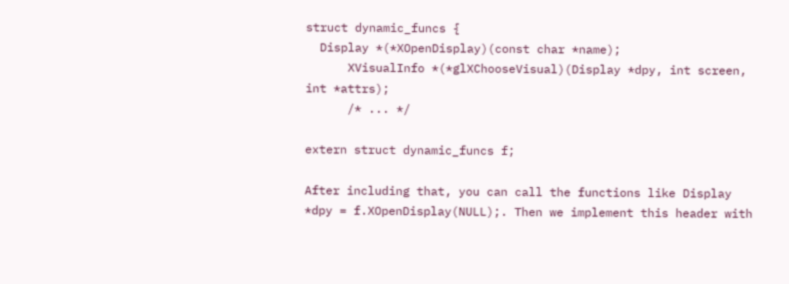struct dynamic_funcs {
  Display *(*XOpenDisplay)(const char *name);
      XVisualInfo *(*glXChooseVisual)(Display *dpy, int screen, int *attrs);
      /* ... */

extern struct dynamic_funcs f;

After including that, you can call the functions like Display *dpy = f.XOpenDisplay(NULL);. Then we implement this header with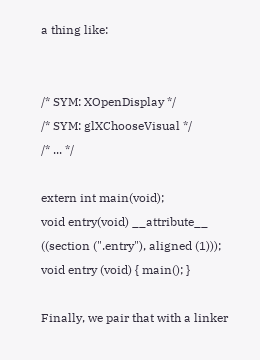a thing like:


/* SYM: XOpenDisplay */
/* SYM: glXChooseVisual */
/* ... */

extern int main(void);
void entry(void) __attribute__ ((section (".entry"), aligned (1)));
void entry (void) { main(); }

Finally, we pair that with a linker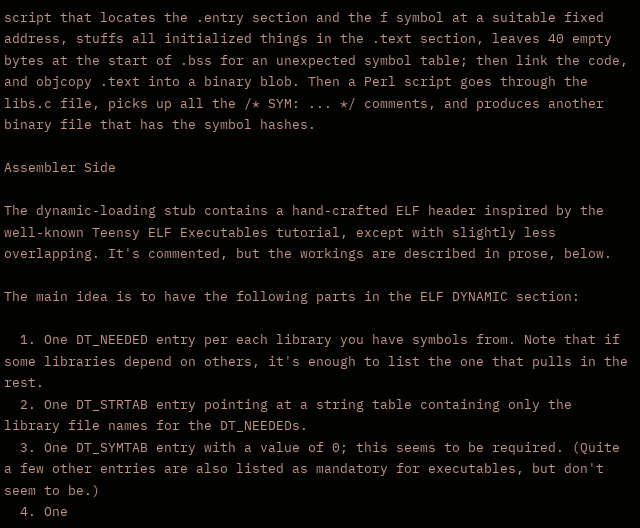script that locates the .entry section and the f symbol at a suitable fixed address, stuffs all initialized things in the .text section, leaves 40 empty bytes at the start of .bss for an unexpected symbol table; then link the code, and objcopy .text into a binary blob. Then a Perl script goes through the libs.c file, picks up all the /* SYM: ... */ comments, and produces another binary file that has the symbol hashes.

Assembler Side

The dynamic-loading stub contains a hand-crafted ELF header inspired by the well-known Teensy ELF Executables tutorial, except with slightly less overlapping. It's commented, but the workings are described in prose, below.

The main idea is to have the following parts in the ELF DYNAMIC section:

  1. One DT_NEEDED entry per each library you have symbols from. Note that if some libraries depend on others, it's enough to list the one that pulls in the rest.
  2. One DT_STRTAB entry pointing at a string table containing only the library file names for the DT_NEEDEDs.
  3. One DT_SYMTAB entry with a value of 0; this seems to be required. (Quite a few other entries are also listed as mandatory for executables, but don't seem to be.)
  4. One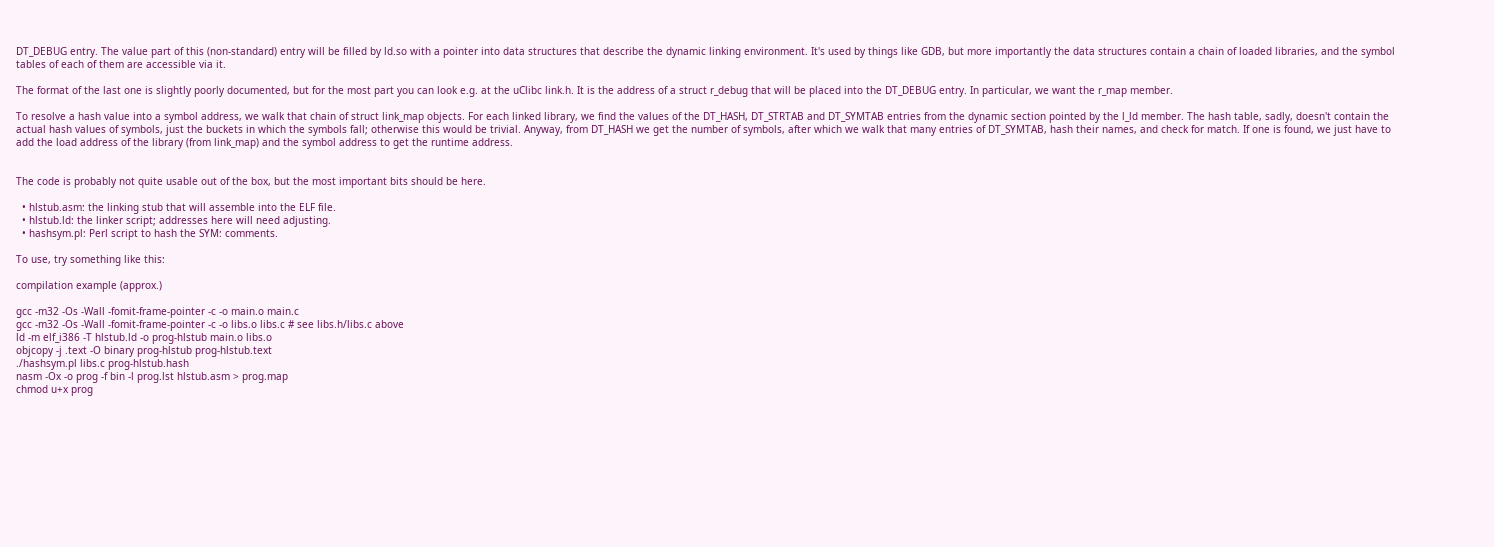DT_DEBUG entry. The value part of this (non-standard) entry will be filled by ld.so with a pointer into data structures that describe the dynamic linking environment. It's used by things like GDB, but more importantly the data structures contain a chain of loaded libraries, and the symbol tables of each of them are accessible via it.

The format of the last one is slightly poorly documented, but for the most part you can look e.g. at the uClibc link.h. It is the address of a struct r_debug that will be placed into the DT_DEBUG entry. In particular, we want the r_map member.

To resolve a hash value into a symbol address, we walk that chain of struct link_map objects. For each linked library, we find the values of the DT_HASH, DT_STRTAB and DT_SYMTAB entries from the dynamic section pointed by the l_ld member. The hash table, sadly, doesn't contain the actual hash values of symbols, just the buckets in which the symbols fall; otherwise this would be trivial. Anyway, from DT_HASH we get the number of symbols, after which we walk that many entries of DT_SYMTAB, hash their names, and check for match. If one is found, we just have to add the load address of the library (from link_map) and the symbol address to get the runtime address.


The code is probably not quite usable out of the box, but the most important bits should be here.

  • hlstub.asm: the linking stub that will assemble into the ELF file.
  • hlstub.ld: the linker script; addresses here will need adjusting.
  • hashsym.pl: Perl script to hash the SYM: comments.

To use, try something like this:

compilation example (approx.)

gcc -m32 -Os -Wall -fomit-frame-pointer -c -o main.o main.c
gcc -m32 -Os -Wall -fomit-frame-pointer -c -o libs.o libs.c # see libs.h/libs.c above
ld -m elf_i386 -T hlstub.ld -o prog-hlstub main.o libs.o
objcopy -j .text -O binary prog-hlstub prog-hlstub.text
./hashsym.pl libs.c prog-hlstub.hash
nasm -Ox -o prog -f bin -l prog.lst hlstub.asm > prog.map
chmod u+x prog